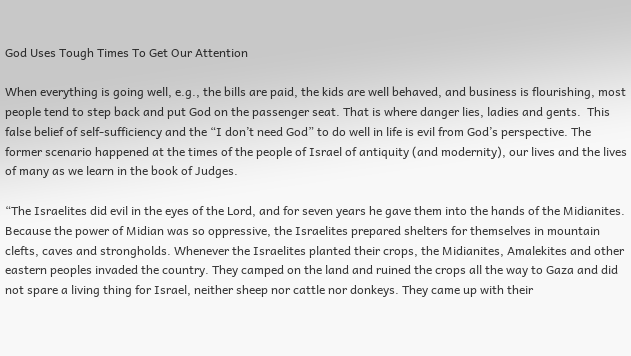God Uses Tough Times To Get Our Attention

When everything is going well, e.g., the bills are paid, the kids are well behaved, and business is flourishing, most people tend to step back and put God on the passenger seat. That is where danger lies, ladies and gents.  This false belief of self-sufficiency and the “I don’t need God” to do well in life is evil from God’s perspective. The former scenario happened at the times of the people of Israel of antiquity (and modernity), our lives and the lives of many as we learn in the book of Judges.

“The Israelites did evil in the eyes of the Lord, and for seven years he gave them into the hands of the Midianites. Because the power of Midian was so oppressive, the Israelites prepared shelters for themselves in mountain clefts, caves and strongholds. Whenever the Israelites planted their crops, the Midianites, Amalekites and other eastern peoples invaded the country. They camped on the land and ruined the crops all the way to Gaza and did not spare a living thing for Israel, neither sheep nor cattle nor donkeys. They came up with their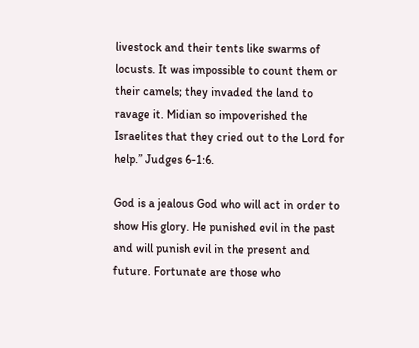livestock and their tents like swarms of locusts. It was impossible to count them or their camels; they invaded the land to ravage it. Midian so impoverished the Israelites that they cried out to the Lord for help.” Judges 6-1:6.

God is a jealous God who will act in order to show His glory. He punished evil in the past and will punish evil in the present and future. Fortunate are those who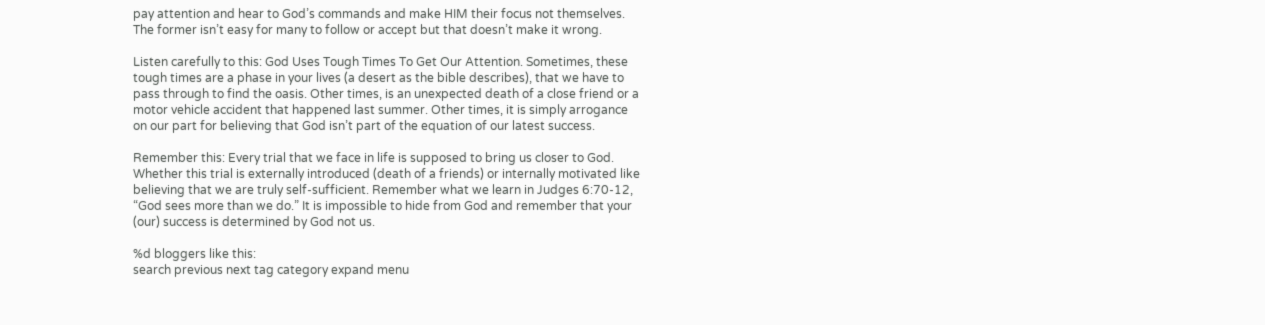pay attention and hear to God’s commands and make HIM their focus not themselves. The former isn’t easy for many to follow or accept but that doesn’t make it wrong.

Listen carefully to this: God Uses Tough Times To Get Our Attention. Sometimes, these tough times are a phase in your lives (a desert as the bible describes), that we have to pass through to find the oasis. Other times, is an unexpected death of a close friend or a motor vehicle accident that happened last summer. Other times, it is simply arrogance on our part for believing that God isn’t part of the equation of our latest success.

Remember this: Every trial that we face in life is supposed to bring us closer to God. Whether this trial is externally introduced (death of a friends) or internally motivated like believing that we are truly self-sufficient. Remember what we learn in Judges 6:70-12, “God sees more than we do.” It is impossible to hide from God and remember that your (our) success is determined by God not us.

%d bloggers like this:
search previous next tag category expand menu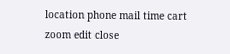location phone mail time cart zoom edit close